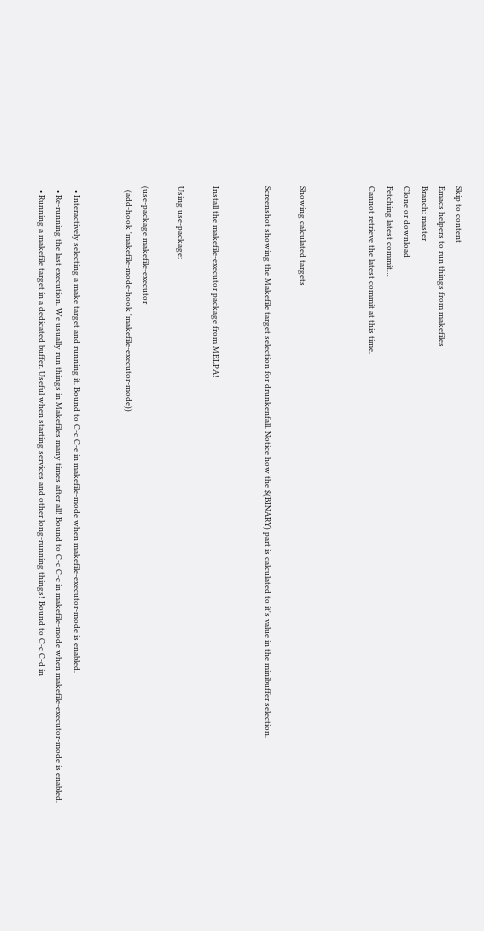Skip to content
Emacs helpers to run things from makefiles
Branch: master
Clone or download
Fetching latest commit…
Cannot retrieve the latest commit at this time.



Showing calculated targets

Screenshot showing the Makefile target selection for drunkenfall. Notice how the $(BINARY) part is calculated to it's value in the minibuffer selection.


Install the makefile-executor package from MELPA!

Using use-package:

(use-package makefile-executor
  (add-hook 'makefile-mode-hook 'makefile-executor-mode))


  • Interactively selecting a make target and running it. Bound to C-c C-e in makefile-mode when makefile-executor-mode is enabled.
  • Re-running the last execution. We usually run things in Makefiles many times after all! Bound to C-c C-c in makefile-mode when makefile-executor-mode is enabled.
  • Running a makefile target in a dedicated buffer. Useful when starting services and other long-running things! Bound to C-c C-d in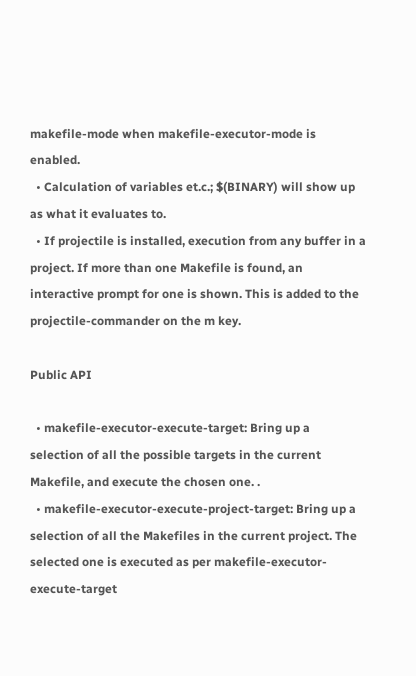makefile-mode when makefile-executor-mode is enabled.
  • Calculation of variables et.c.; $(BINARY) will show up as what it evaluates to.
  • If projectile is installed, execution from any buffer in a project. If more than one Makefile is found, an interactive prompt for one is shown. This is added to the projectile-commander on the m key.

Public API

  • makefile-executor-execute-target: Bring up a selection of all the possible targets in the current Makefile, and execute the chosen one. .
  • makefile-executor-execute-project-target: Bring up a selection of all the Makefiles in the current project. The selected one is executed as per makefile-executor-execute-target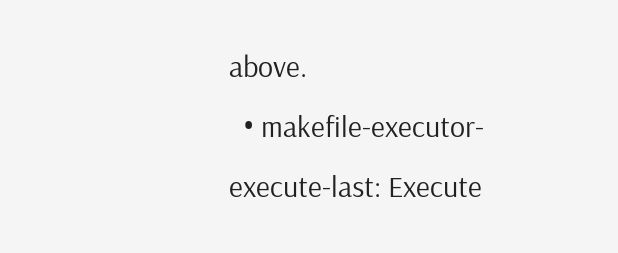above.
  • makefile-executor-execute-last: Execute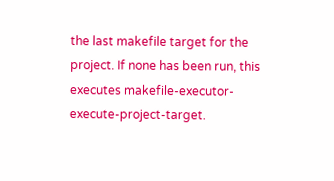the last makefile target for the project. If none has been run, this executes makefile-executor-execute-project-target.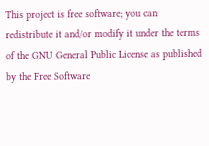This project is free software; you can redistribute it and/or modify it under the terms of the GNU General Public License as published by the Free Software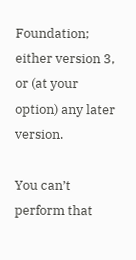Foundation; either version 3, or (at your option) any later version.

You can’t perform that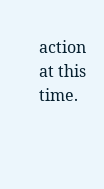action at this time.